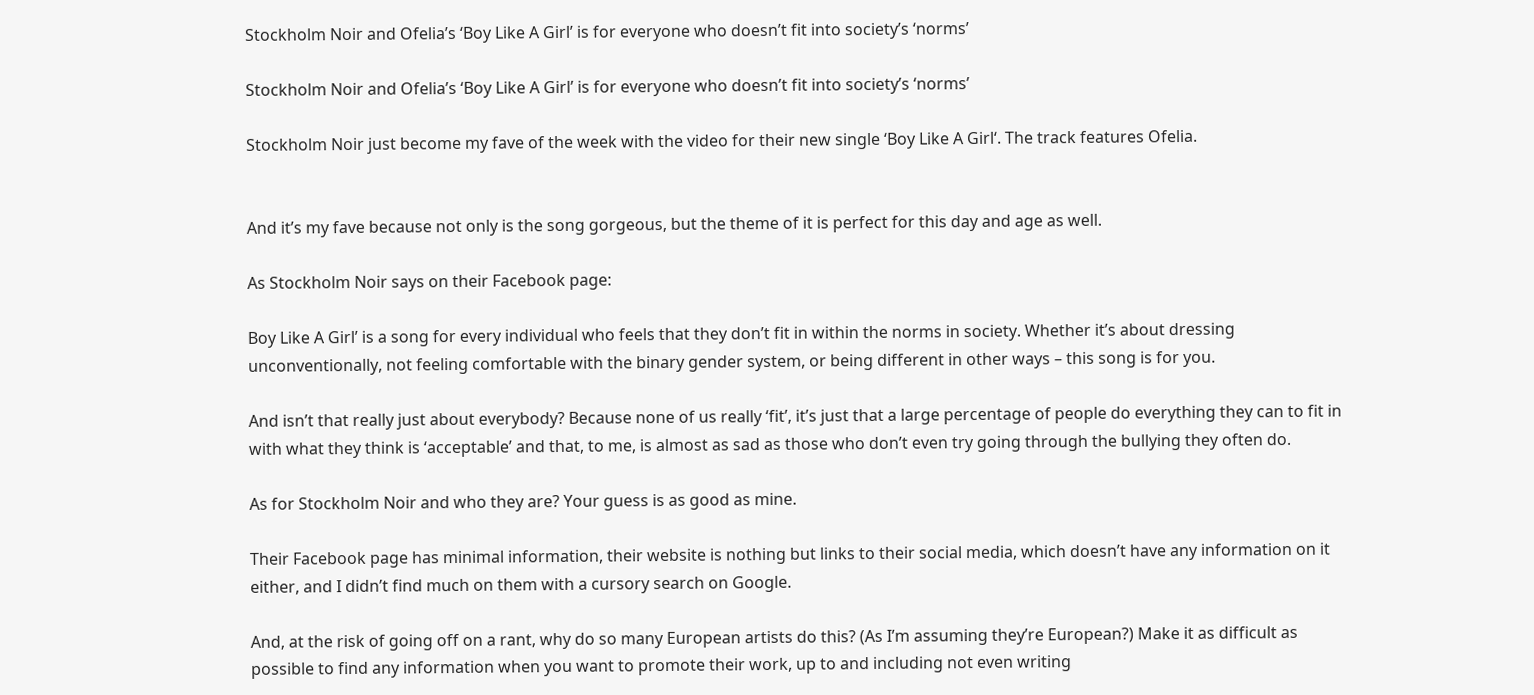Stockholm Noir and Ofelia’s ‘Boy Like A Girl’ is for everyone who doesn’t fit into society’s ‘norms’

Stockholm Noir and Ofelia’s ‘Boy Like A Girl’ is for everyone who doesn’t fit into society’s ‘norms’

Stockholm Noir just become my fave of the week with the video for their new single ‘Boy Like A Girl‘. The track features Ofelia.


And it’s my fave because not only is the song gorgeous, but the theme of it is perfect for this day and age as well.

As Stockholm Noir says on their Facebook page:

Boy Like A Girl’ is a song for every individual who feels that they don’t fit in within the norms in society. Whether it’s about dressing unconventionally, not feeling comfortable with the binary gender system, or being different in other ways – this song is for you.

And isn’t that really just about everybody? Because none of us really ‘fit’, it’s just that a large percentage of people do everything they can to fit in with what they think is ‘acceptable’ and that, to me, is almost as sad as those who don’t even try going through the bullying they often do.

As for Stockholm Noir and who they are? Your guess is as good as mine.

Their Facebook page has minimal information, their website is nothing but links to their social media, which doesn’t have any information on it either, and I didn’t find much on them with a cursory search on Google.

And, at the risk of going off on a rant, why do so many European artists do this? (As I’m assuming they’re European?) Make it as difficult as possible to find any information when you want to promote their work, up to and including not even writing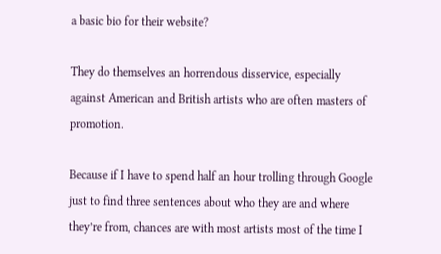a basic bio for their website?

They do themselves an horrendous disservice, especially against American and British artists who are often masters of promotion.

Because if I have to spend half an hour trolling through Google just to find three sentences about who they are and where they’re from, chances are with most artists most of the time I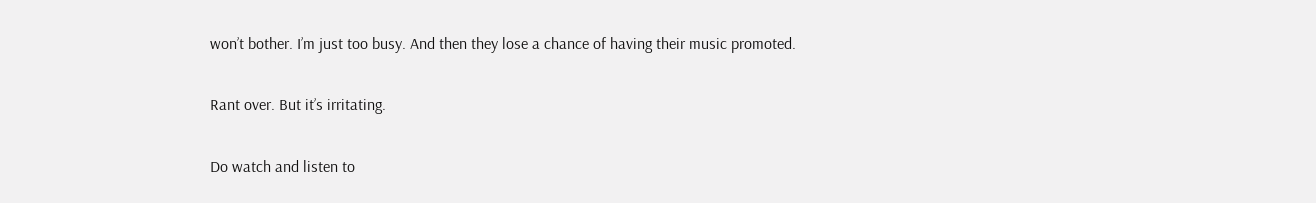won’t bother. I’m just too busy. And then they lose a chance of having their music promoted.

Rant over. But it’s irritating.

Do watch and listen to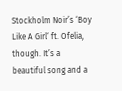Stockholm Noir’s ‘Boy Like A Girl‘ ft. Ofelia, though. It’s a beautiful song and a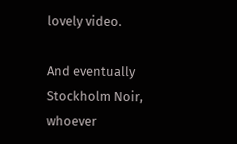lovely video.

And eventually Stockholm Noir, whoever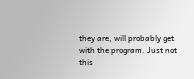they are, will probably get with the program. Just not this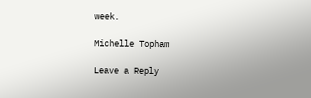week.

Michelle Topham

Leave a Reply